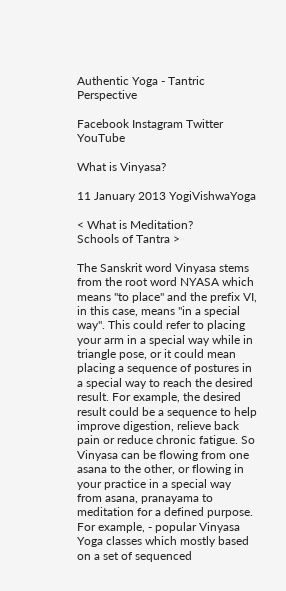Authentic Yoga - Tantric Perspective

Facebook Instagram Twitter YouTube

What is Vinyasa?

11 January 2013 YogiVishwaYoga

< What is Meditation?
Schools of Tantra >

The Sanskrit word Vinyasa stems from the root word NYASA which means "to place" and the prefix VI, in this case, means "in a special way". This could refer to placing your arm in a special way while in triangle pose, or it could mean placing a sequence of postures in a special way to reach the desired result. For example, the desired result could be a sequence to help improve digestion, relieve back pain or reduce chronic fatigue. So Vinyasa can be flowing from one asana to the other, or flowing in your practice in a special way from asana, pranayama to meditation for a defined purpose.  For example, - popular Vinyasa Yoga classes which mostly based on a set of sequenced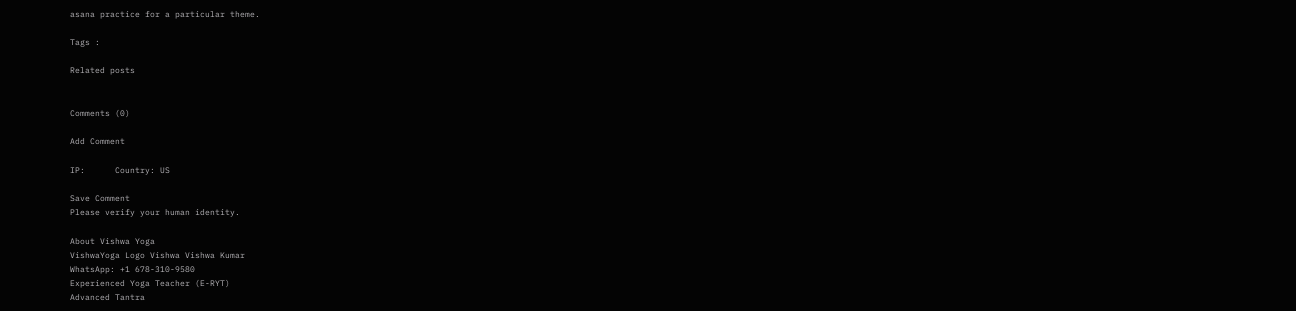asana practice for a particular theme.

Tags :

Related posts


Comments (0)

Add Comment

IP:      Country: US

Save Comment
Please verify your human identity.

About Vishwa Yoga
VishwaYoga Logo Vishwa Vishwa Kumar
WhatsApp: +1 678-310-9580
Experienced Yoga Teacher (E-RYT)
Advanced Tantra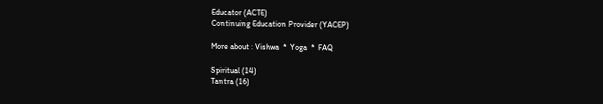Educator (ACTE)
Continuing Education Provider (YACEP)

More about : Vishwa  *  Yoga  *  FAQ

Spiritual (14)
Tantra (16)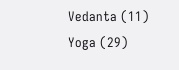Vedanta (11)
Yoga (29)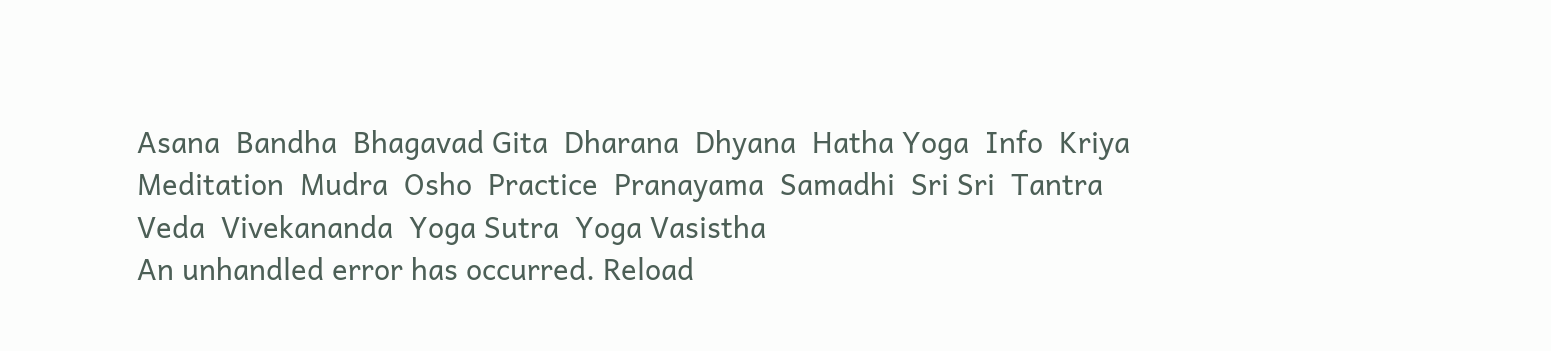Asana  Bandha  Bhagavad Gita  Dharana  Dhyana  Hatha Yoga  Info  Kriya  Meditation  Mudra  Osho  Practice  Pranayama  Samadhi  Sri Sri  Tantra  Veda  Vivekananda  Yoga Sutra  Yoga Vasistha
An unhandled error has occurred. Reload